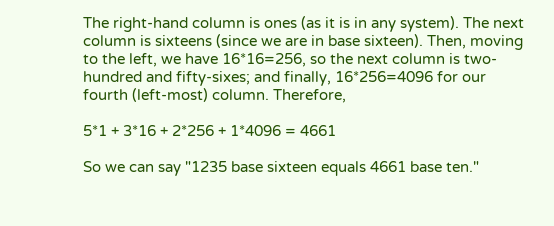The right-hand column is ones (as it is in any system). The next column is sixteens (since we are in base sixteen). Then, moving to the left, we have 16*16=256, so the next column is two-hundred and fifty-sixes; and finally, 16*256=4096 for our fourth (left-most) column. Therefore,

5*1 + 3*16 + 2*256 + 1*4096 = 4661

So we can say "1235 base sixteen equals 4661 base ten."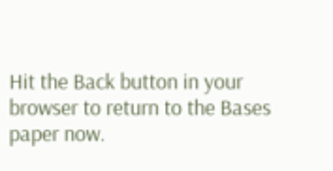Hit the Back button in your browser to return to the Bases paper now.